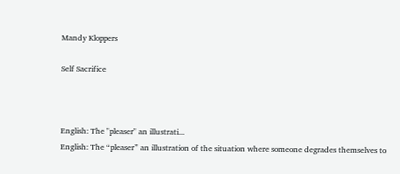Mandy Kloppers

Self Sacrifice



English: The "pleaser" an illustrati...
English: The “pleaser” an illustration of the situation where someone degrades themselves to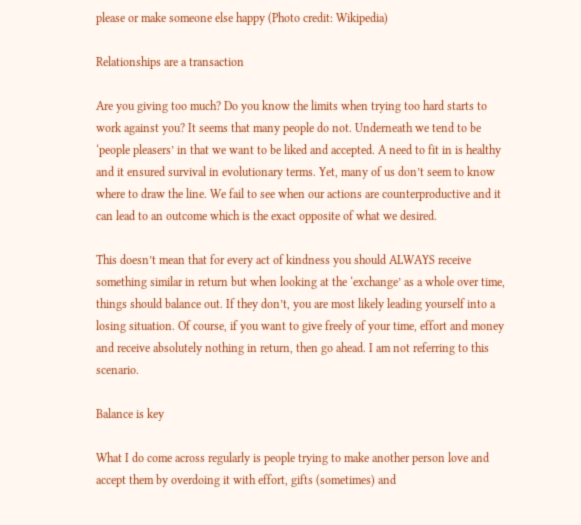please or make someone else happy (Photo credit: Wikipedia)

Relationships are a transaction

Are you giving too much? Do you know the limits when trying too hard starts to work against you? It seems that many people do not. Underneath we tend to be ‘people pleasers’ in that we want to be liked and accepted. A need to fit in is healthy and it ensured survival in evolutionary terms. Yet, many of us don’t seem to know where to draw the line. We fail to see when our actions are counterproductive and it can lead to an outcome which is the exact opposite of what we desired.

This doesn’t mean that for every act of kindness you should ALWAYS receive something similar in return but when looking at the ‘exchange’ as a whole over time, things should balance out. If they don’t, you are most likely leading yourself into a losing situation. Of course, if you want to give freely of your time, effort and money and receive absolutely nothing in return, then go ahead. I am not referring to this scenario.

Balance is key

What I do come across regularly is people trying to make another person love and accept them by overdoing it with effort, gifts (sometimes) and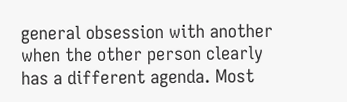general obsession with another when the other person clearly has a different agenda. Most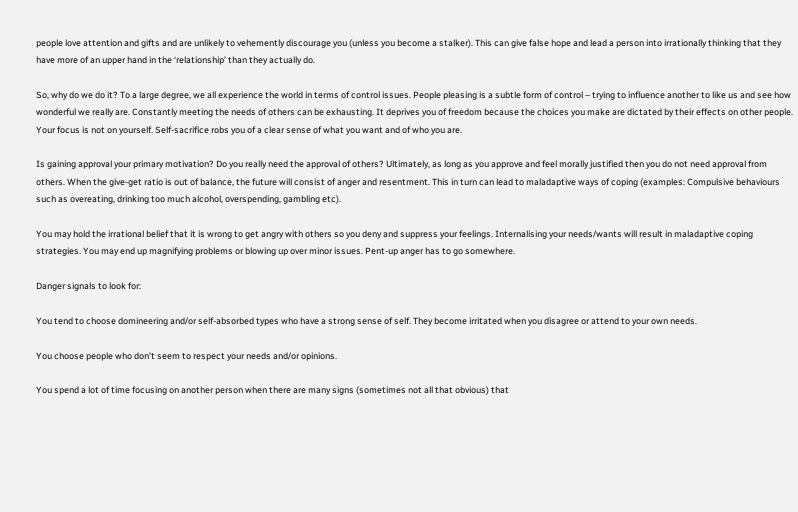people love attention and gifts and are unlikely to vehemently discourage you (unless you become a stalker). This can give false hope and lead a person into irrationally thinking that they have more of an upper hand in the ‘relationship’ than they actually do.

So, why do we do it? To a large degree, we all experience the world in terms of control issues. People pleasing is a subtle form of control – trying to influence another to like us and see how wonderful we really are. Constantly meeting the needs of others can be exhausting. It deprives you of freedom because the choices you make are dictated by their effects on other people. Your focus is not on yourself. Self-sacrifice robs you of a clear sense of what you want and of who you are.

Is gaining approval your primary motivation? Do you really need the approval of others? Ultimately, as long as you approve and feel morally justified then you do not need approval from others. When the give-get ratio is out of balance, the future will consist of anger and resentment. This in turn can lead to maladaptive ways of coping (examples: Compulsive behaviours such as overeating, drinking too much alcohol, overspending, gambling etc).

You may hold the irrational belief that it is wrong to get angry with others so you deny and suppress your feelings. Internalising your needs/wants will result in maladaptive coping strategies. You may end up magnifying problems or blowing up over minor issues. Pent-up anger has to go somewhere.

Danger signals to look for:

You tend to choose domineering and/or self-absorbed types who have a strong sense of self. They become irritated when you disagree or attend to your own needs.

You choose people who don’t seem to respect your needs and/or opinions.

You spend a lot of time focusing on another person when there are many signs (sometimes not all that obvious) that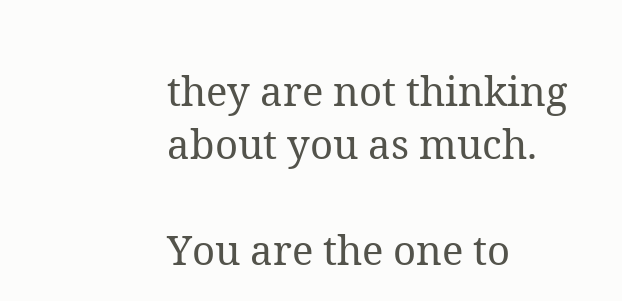they are not thinking about you as much.

You are the one to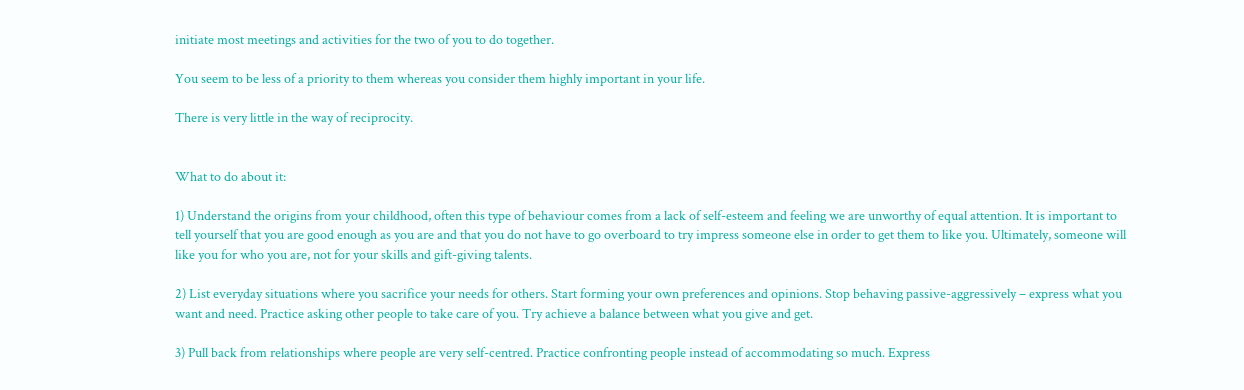initiate most meetings and activities for the two of you to do together.

You seem to be less of a priority to them whereas you consider them highly important in your life.

There is very little in the way of reciprocity.


What to do about it:

1) Understand the origins from your childhood, often this type of behaviour comes from a lack of self-esteem and feeling we are unworthy of equal attention. It is important to tell yourself that you are good enough as you are and that you do not have to go overboard to try impress someone else in order to get them to like you. Ultimately, someone will like you for who you are, not for your skills and gift-giving talents.

2) List everyday situations where you sacrifice your needs for others. Start forming your own preferences and opinions. Stop behaving passive-aggressively – express what you want and need. Practice asking other people to take care of you. Try achieve a balance between what you give and get.

3) Pull back from relationships where people are very self-centred. Practice confronting people instead of accommodating so much. Express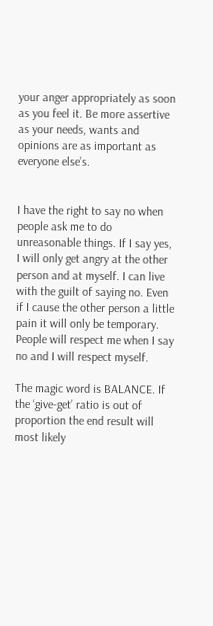your anger appropriately as soon as you feel it. Be more assertive as your needs, wants and opinions are as important as everyone else’s.


I have the right to say no when people ask me to do unreasonable things. If I say yes, I will only get angry at the other person and at myself. I can live with the guilt of saying no. Even if I cause the other person a little pain it will only be temporary. People will respect me when I say no and I will respect myself.

The magic word is BALANCE. If the ‘give-get’ ratio is out of proportion the end result will most likely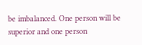be imbalanced. One person will be superior and one person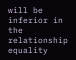will be inferior in the relationship equality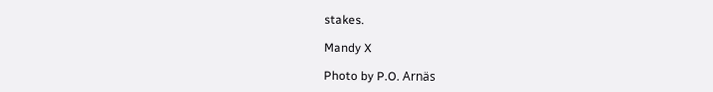stakes.

Mandy X

Photo by P.O. Arnäs